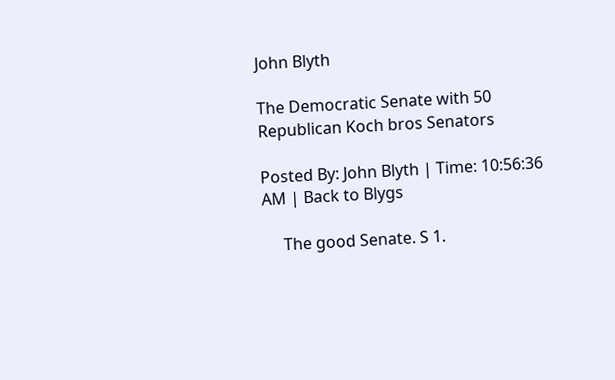John Blyth

The Democratic Senate with 50 Republican Koch bros Senators

Posted By: John Blyth | Time: 10:56:36 AM | Back to Blygs

     The good Senate. S 1.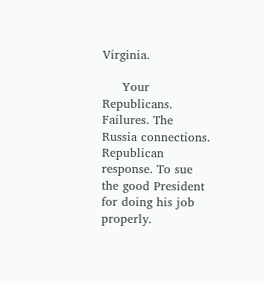Virginia.

     Your Republicans. Failures. The Russia connections. Republican response. To sue the good President for doing his job properly.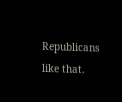Republicans like that.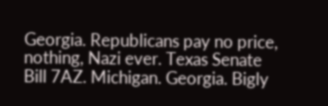Georgia. Republicans pay no price, nothing, Nazi ever. Texas Senate Bill 7AZ. Michigan. Georgia. Bigly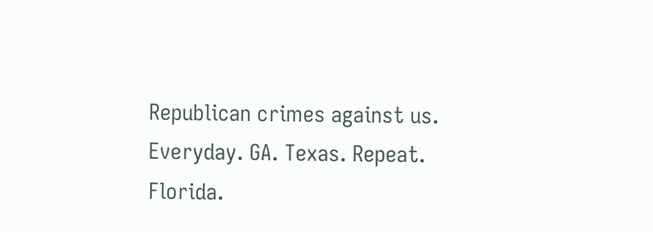Republican crimes against us. Everyday. GA. Texas. Repeat. Florida.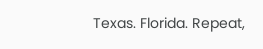Texas. Florida. Repeat,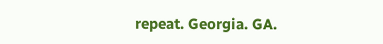repeat. Georgia. GA.